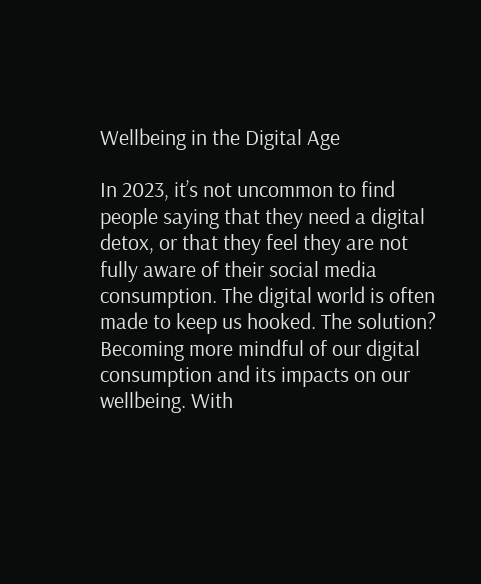Wellbeing in the Digital Age

In 2023, it’s not uncommon to find people saying that they need a digital detox, or that they feel they are not fully aware of their social media consumption. The digital world is often made to keep us hooked. The solution? Becoming more mindful of our digital consumption and its impacts on our wellbeing. With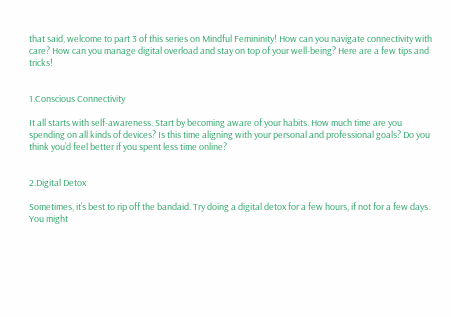that said, welcome to part 3 of this series on Mindful Femininity! How can you navigate connectivity with care? How can you manage digital overload and stay on top of your well-being? Here are a few tips and tricks!


1.Conscious Connectivity

It all starts with self-awareness. Start by becoming aware of your habits. How much time are you spending on all kinds of devices? Is this time aligning with your personal and professional goals? Do you think you’d feel better if you spent less time online?


2.Digital Detox

Sometimes, it’s best to rip off the bandaid. Try doing a digital detox for a few hours, if not for a few days. You might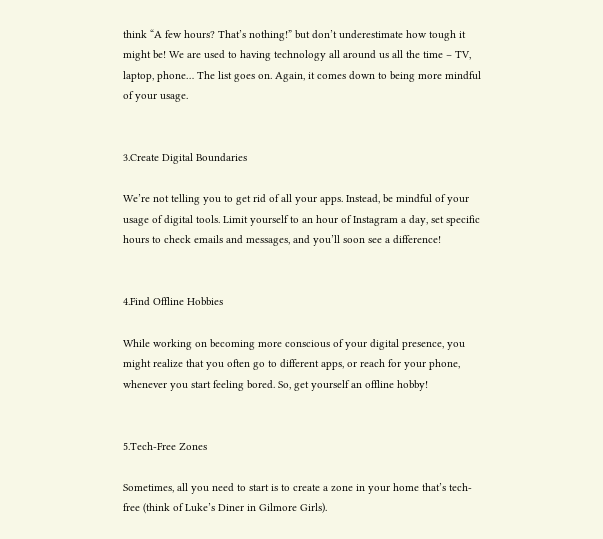think “A few hours? That’s nothing!” but don’t underestimate how tough it might be! We are used to having technology all around us all the time – TV, laptop, phone… The list goes on. Again, it comes down to being more mindful of your usage.


3.Create Digital Boundaries

We’re not telling you to get rid of all your apps. Instead, be mindful of your usage of digital tools. Limit yourself to an hour of Instagram a day, set specific hours to check emails and messages, and you’ll soon see a difference!


4.Find Offline Hobbies

While working on becoming more conscious of your digital presence, you might realize that you often go to different apps, or reach for your phone, whenever you start feeling bored. So, get yourself an offline hobby!


5.Tech-Free Zones

Sometimes, all you need to start is to create a zone in your home that’s tech-free (think of Luke’s Diner in Gilmore Girls).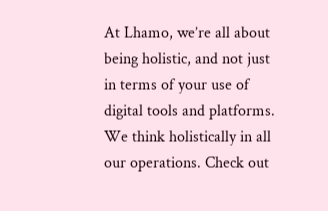At Lhamo, we’re all about being holistic, and not just in terms of your use of digital tools and platforms. We think holistically in all our operations. Check out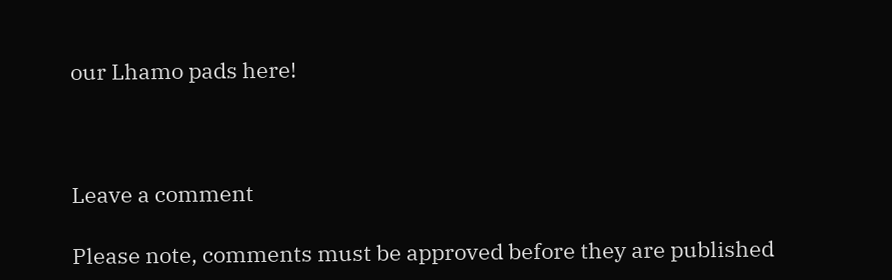our Lhamo pads here!



Leave a comment

Please note, comments must be approved before they are published